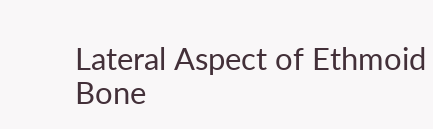Lateral Aspect of Ethmoid Bone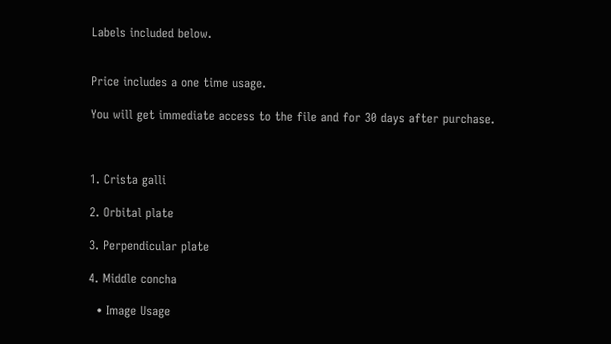Labels included below.


Price includes a one time usage.

You will get immediate access to the file and for 30 days after purchase.



1. Crista galli

2. Orbital plate

3. Perpendicular plate

4. Middle concha

  • Image Usage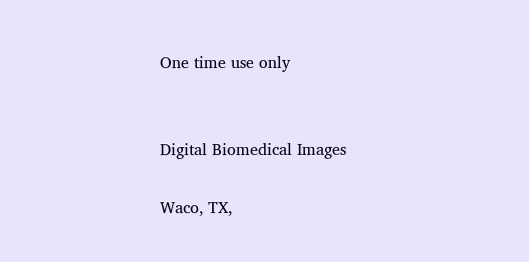One time use only


Digital Biomedical Images

Waco, TX,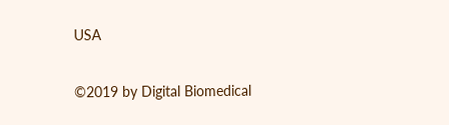USA

©2019 by Digital Biomedical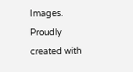Images. Proudly created with